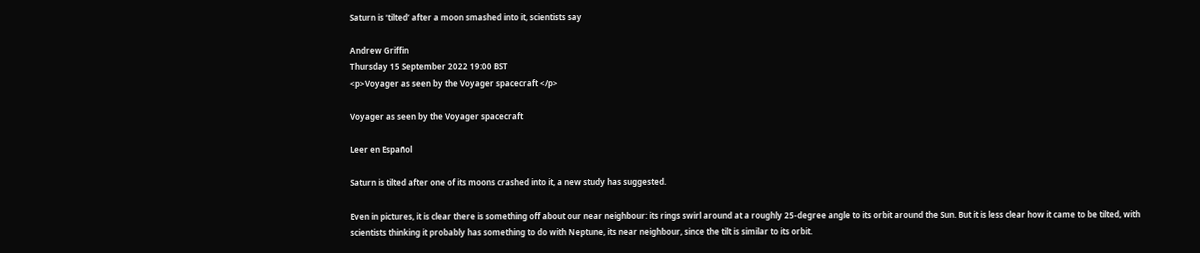Saturn is ‘tilted’ after a moon smashed into it, scientists say

Andrew Griffin
Thursday 15 September 2022 19:00 BST
<p>Voyager as seen by the Voyager spacecraft </p>

Voyager as seen by the Voyager spacecraft

Leer en Español

Saturn is tilted after one of its moons crashed into it, a new study has suggested.

Even in pictures, it is clear there is something off about our near neighbour: its rings swirl around at a roughly 25-degree angle to its orbit around the Sun. But it is less clear how it came to be tilted, with scientists thinking it probably has something to do with Neptune, its near neighbour, since the tilt is similar to its orbit.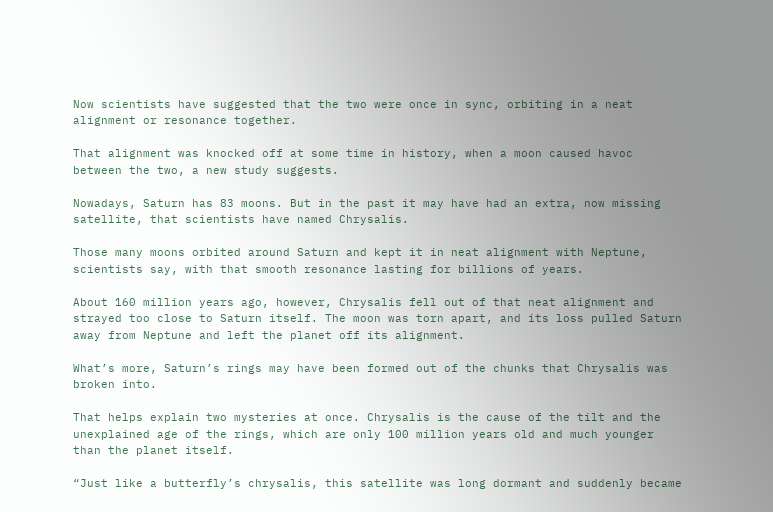Now scientists have suggested that the two were once in sync, orbiting in a neat alignment or resonance together.

That alignment was knocked off at some time in history, when a moon caused havoc between the two, a new study suggests.

Nowadays, Saturn has 83 moons. But in the past it may have had an extra, now missing satellite, that scientists have named Chrysalis.

Those many moons orbited around Saturn and kept it in neat alignment with Neptune, scientists say, with that smooth resonance lasting for billions of years.

About 160 million years ago, however, Chrysalis fell out of that neat alignment and strayed too close to Saturn itself. The moon was torn apart, and its loss pulled Saturn away from Neptune and left the planet off its alignment.

What’s more, Saturn’s rings may have been formed out of the chunks that Chrysalis was broken into.

That helps explain two mysteries at once. Chrysalis is the cause of the tilt and the unexplained age of the rings, which are only 100 million years old and much younger than the planet itself.

“Just like a butterfly’s chrysalis, this satellite was long dormant and suddenly became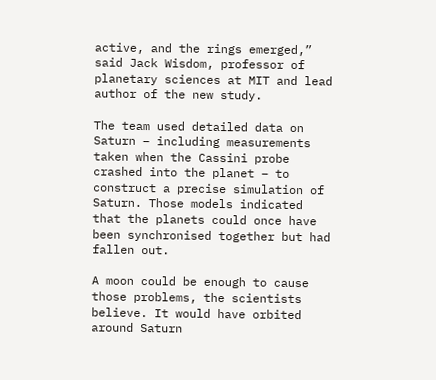active, and the rings emerged,” said Jack Wisdom, professor of planetary sciences at MIT and lead author of the new study.

The team used detailed data on Saturn – including measurements taken when the Cassini probe crashed into the planet – to construct a precise simulation of Saturn. Those models indicated that the planets could once have been synchronised together but had fallen out.

A moon could be enough to cause those problems, the scientists believe. It would have orbited around Saturn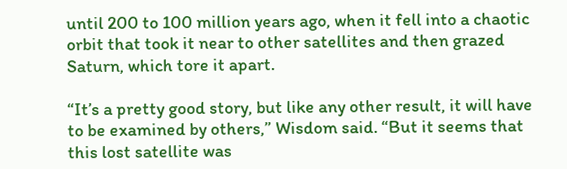until 200 to 100 million years ago, when it fell into a chaotic orbit that took it near to other satellites and then grazed Saturn, which tore it apart.

“It’s a pretty good story, but like any other result, it will have to be examined by others,” Wisdom said. “But it seems that this lost satellite was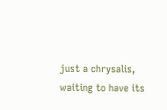just a chrysalis, waiting to have its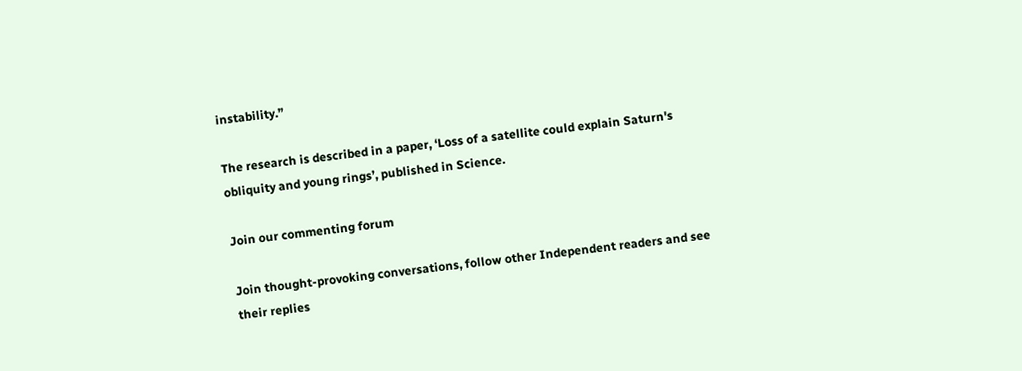instability.”

The research is described in a paper, ‘Loss of a satellite could explain Saturn's obliquity and young rings’, published in Science.

Join our commenting forum

Join thought-provoking conversations, follow other Independent readers and see their replies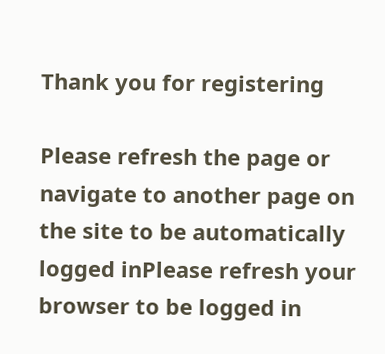Thank you for registering

Please refresh the page or navigate to another page on the site to be automatically logged inPlease refresh your browser to be logged in